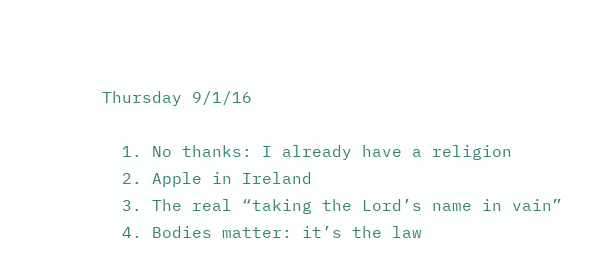Thursday 9/1/16

  1. No thanks: I already have a religion
  2. Apple in Ireland
  3. The real “taking the Lord’s name in vain”
  4. Bodies matter: it’s the law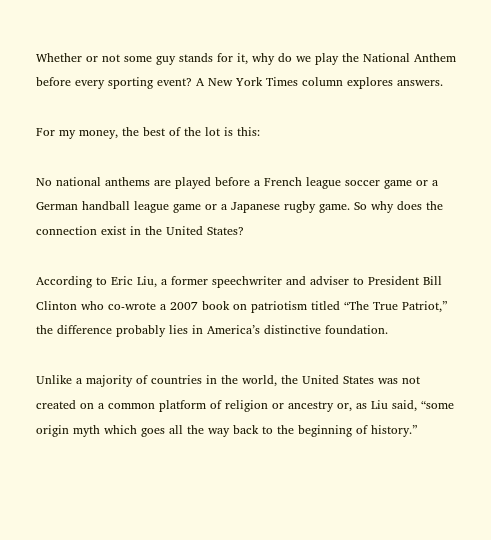Whether or not some guy stands for it, why do we play the National Anthem before every sporting event? A New York Times column explores answers.

For my money, the best of the lot is this:

No national anthems are played before a French league soccer game or a German handball league game or a Japanese rugby game. So why does the connection exist in the United States?

According to Eric Liu, a former speechwriter and adviser to President Bill Clinton who co-wrote a 2007 book on patriotism titled “The True Patriot,” the difference probably lies in America’s distinctive foundation.

Unlike a majority of countries in the world, the United States was not created on a common platform of religion or ancestry or, as Liu said, “some origin myth which goes all the way back to the beginning of history.”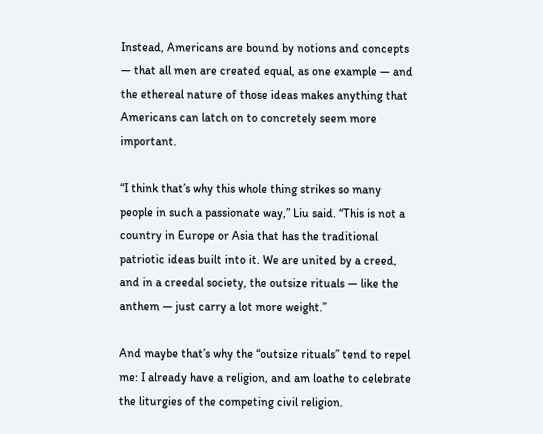Instead, Americans are bound by notions and concepts — that all men are created equal, as one example — and the ethereal nature of those ideas makes anything that Americans can latch on to concretely seem more important.

“I think that’s why this whole thing strikes so many people in such a passionate way,” Liu said. “This is not a country in Europe or Asia that has the traditional patriotic ideas built into it. We are united by a creed, and in a creedal society, the outsize rituals — like the anthem — just carry a lot more weight.”

And maybe that’s why the “outsize rituals” tend to repel me: I already have a religion, and am loathe to celebrate the liturgies of the competing civil religion.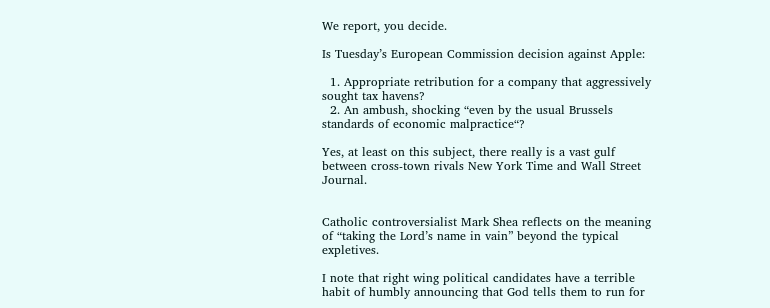We report, you decide.

Is Tuesday’s European Commission decision against Apple:

  1. Appropriate retribution for a company that aggressively sought tax havens?
  2. An ambush, shocking “even by the usual Brussels standards of economic malpractice“?

Yes, at least on this subject, there really is a vast gulf between cross-town rivals New York Time and Wall Street Journal.


Catholic controversialist Mark Shea reflects on the meaning of “taking the Lord’s name in vain” beyond the typical expletives.

I note that right wing political candidates have a terrible habit of humbly announcing that God tells them to run for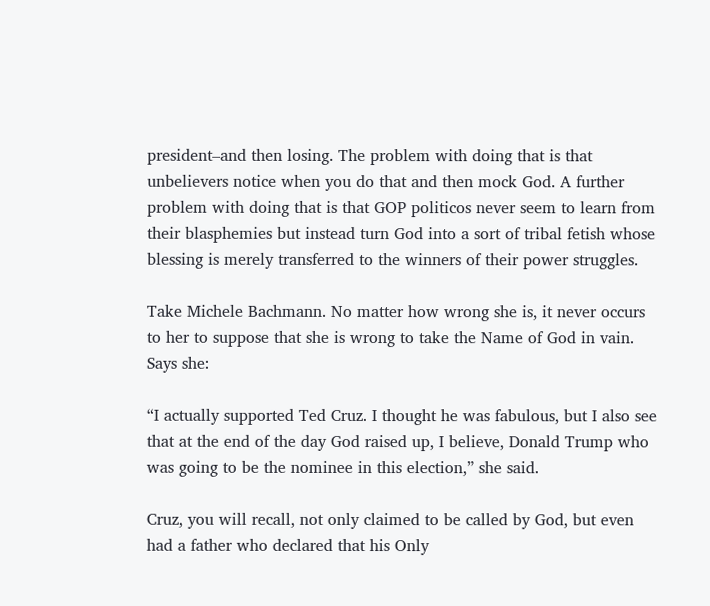president–and then losing. The problem with doing that is that unbelievers notice when you do that and then mock God. A further problem with doing that is that GOP politicos never seem to learn from their blasphemies but instead turn God into a sort of tribal fetish whose blessing is merely transferred to the winners of their power struggles.

Take Michele Bachmann. No matter how wrong she is, it never occurs to her to suppose that she is wrong to take the Name of God in vain. Says she:

“I actually supported Ted Cruz. I thought he was fabulous, but I also see that at the end of the day God raised up, I believe, Donald Trump who was going to be the nominee in this election,” she said.

Cruz, you will recall, not only claimed to be called by God, but even had a father who declared that his Only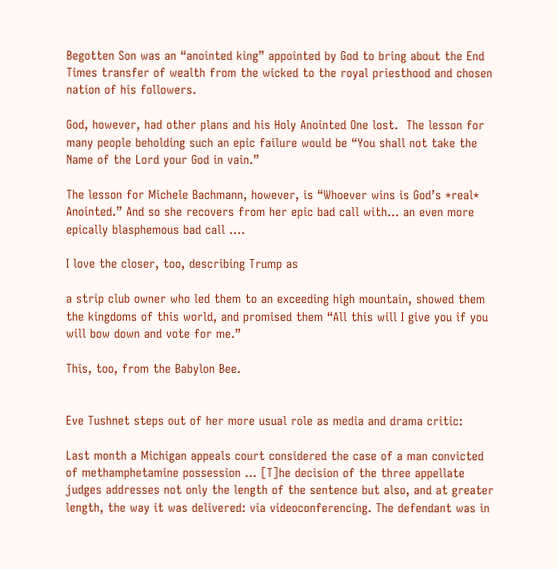Begotten Son was an “anointed king” appointed by God to bring about the End Times transfer of wealth from the wicked to the royal priesthood and chosen nation of his followers.

God, however, had other plans and his Holy Anointed One lost.  The lesson for many people beholding such an epic failure would be “You shall not take the Name of the Lord your God in vain.”

The lesson for Michele Bachmann, however, is “Whoever wins is God’s *real* Anointed.” And so she recovers from her epic bad call with… an even more epically blasphemous bad call ….

I love the closer, too, describing Trump as

a strip club owner who led them to an exceeding high mountain, showed them the kingdoms of this world, and promised them “All this will I give you if you will bow down and vote for me.”

This, too, from the Babylon Bee.


Eve Tushnet steps out of her more usual role as media and drama critic:

Last month a Michigan appeals court considered the case of a man convicted of methamphetamine possession … [T]he decision of the three appellate judges addresses not only the length of the sentence but also, and at greater length, the way it was delivered: via videoconferencing. The defendant was in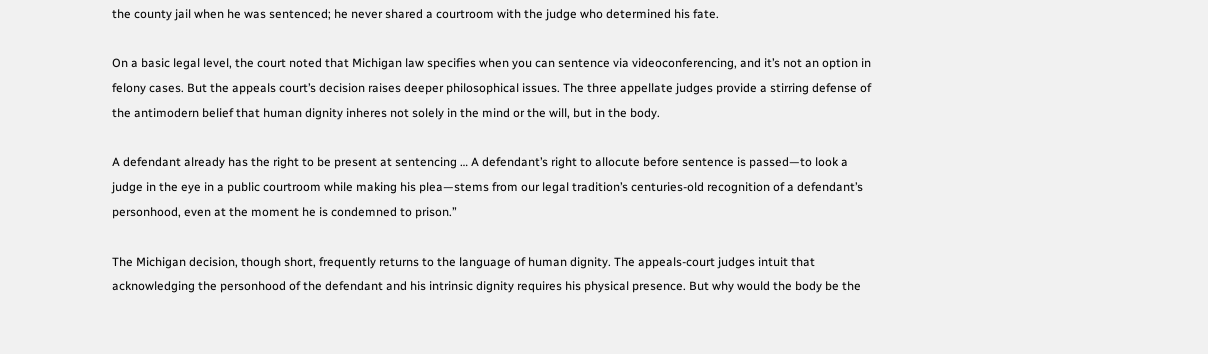the county jail when he was sentenced; he never shared a courtroom with the judge who determined his fate.

On a basic legal level, the court noted that Michigan law specifies when you can sentence via videoconferencing, and it’s not an option in felony cases. But the appeals court’s decision raises deeper philosophical issues. The three appellate judges provide a stirring defense of the antimodern belief that human dignity inheres not solely in the mind or the will, but in the body.

A defendant already has the right to be present at sentencing … A defendant’s right to allocute before sentence is passed—to look a judge in the eye in a public courtroom while making his plea—stems from our legal tradition’s centuries-old recognition of a defendant’s personhood, even at the moment he is condemned to prison.”

The Michigan decision, though short, frequently returns to the language of human dignity. The appeals-court judges intuit that acknowledging the personhood of the defendant and his intrinsic dignity requires his physical presence. But why would the body be the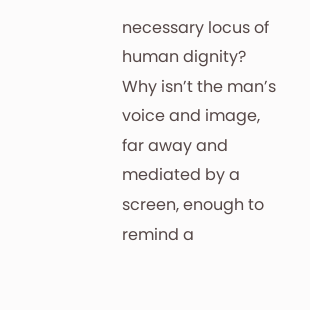necessary locus of human dignity? Why isn’t the man’s voice and image, far away and mediated by a screen, enough to remind a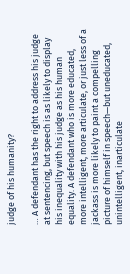judge of his humanity?

… A defendant has the right to address his judge at sentencing, but speech is as likely to display his inequality with his judge as his human equality. A defendant who is more educated, more intelligent, more articulate, or just less of a jackass is more likely to paint a compelling picture of himself in speech—but uneducated, unintelligent, inarticulate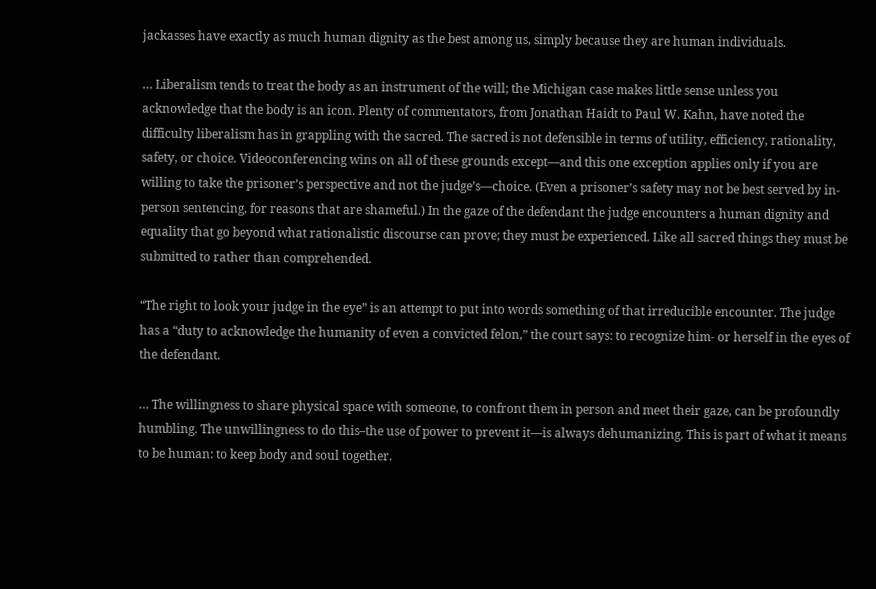jackasses have exactly as much human dignity as the best among us, simply because they are human individuals.

… Liberalism tends to treat the body as an instrument of the will; the Michigan case makes little sense unless you acknowledge that the body is an icon. Plenty of commentators, from Jonathan Haidt to Paul W. Kahn, have noted the difficulty liberalism has in grappling with the sacred. The sacred is not defensible in terms of utility, efficiency, rationality, safety, or choice. Videoconferencing wins on all of these grounds except—and this one exception applies only if you are willing to take the prisoner’s perspective and not the judge’s—choice. (Even a prisoner’s safety may not be best served by in-person sentencing, for reasons that are shameful.) In the gaze of the defendant the judge encounters a human dignity and equality that go beyond what rationalistic discourse can prove; they must be experienced. Like all sacred things they must be submitted to rather than comprehended.

“The right to look your judge in the eye” is an attempt to put into words something of that irreducible encounter. The judge has a “duty to acknowledge the humanity of even a convicted felon,” the court says: to recognize him- or herself in the eyes of the defendant.

… The willingness to share physical space with someone, to confront them in person and meet their gaze, can be profoundly humbling. The unwillingness to do this–the use of power to prevent it—is always dehumanizing. This is part of what it means to be human: to keep body and soul together.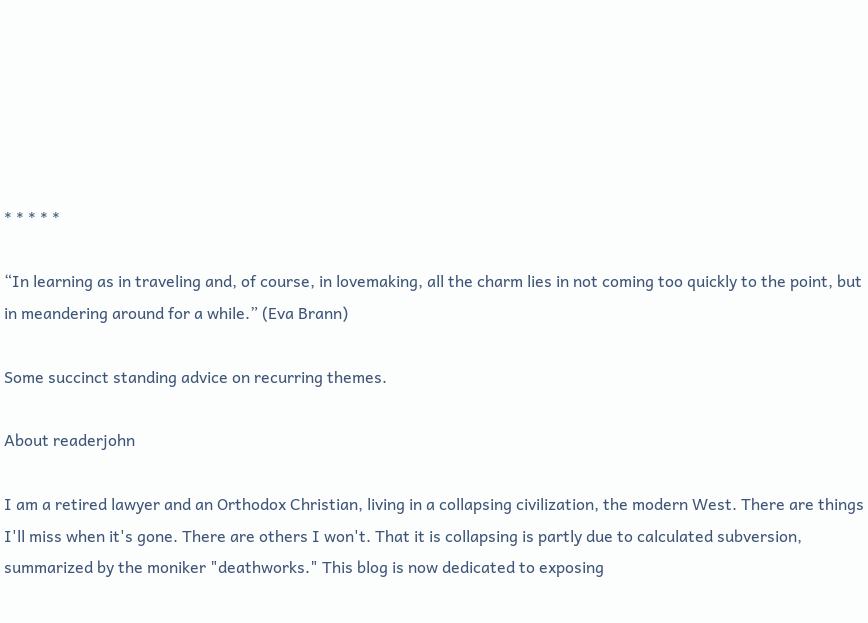* * * * *

“In learning as in traveling and, of course, in lovemaking, all the charm lies in not coming too quickly to the point, but in meandering around for a while.” (Eva Brann)

Some succinct standing advice on recurring themes.

About readerjohn

I am a retired lawyer and an Orthodox Christian, living in a collapsing civilization, the modern West. There are things I'll miss when it's gone. There are others I won't. That it is collapsing is partly due to calculated subversion, summarized by the moniker "deathworks." This blog is now dedicated to exposing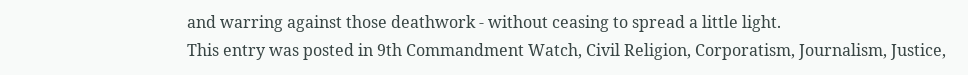and warring against those deathwork - without ceasing to spread a little light.
This entry was posted in 9th Commandment Watch, Civil Religion, Corporatism, Journalism, Justice,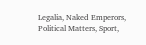Legalia, Naked Emperors, Political Matters, Sport,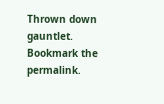Thrown down gauntlet. Bookmark the permalink.